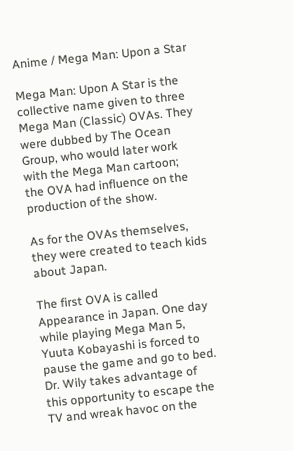Anime / Mega Man: Upon a Star

Mega Man: Upon A Star is the collective name given to three Mega Man (Classic) OVAs. They were dubbed by The Ocean Group, who would later work with the Mega Man cartoon; the OVA had influence on the production of the show.

As for the OVAs themselves, they were created to teach kids about Japan.

The first OVA is called Appearance in Japan. One day while playing Mega Man 5, Yuuta Kobayashi is forced to pause the game and go to bed. Dr. Wily takes advantage of this opportunity to escape the TV and wreak havoc on the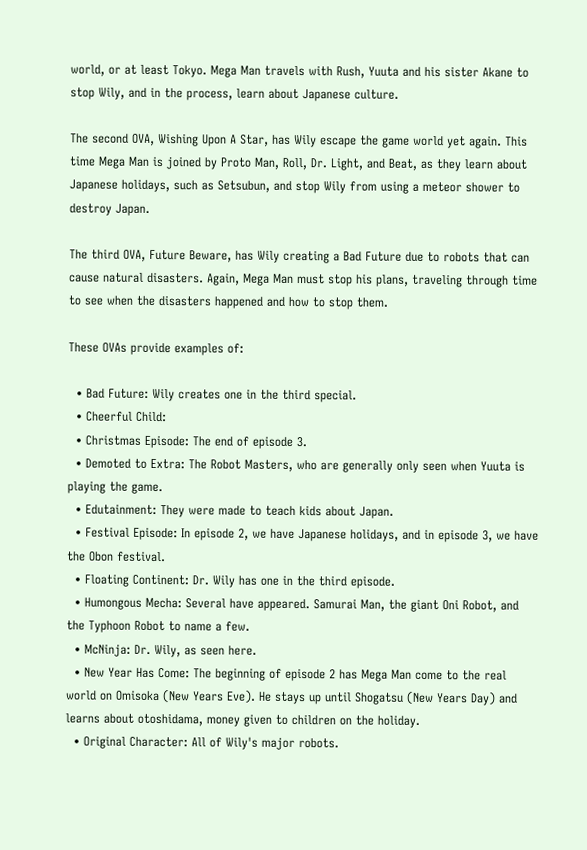world, or at least Tokyo. Mega Man travels with Rush, Yuuta and his sister Akane to stop Wily, and in the process, learn about Japanese culture.

The second OVA, Wishing Upon A Star, has Wily escape the game world yet again. This time Mega Man is joined by Proto Man, Roll, Dr. Light, and Beat, as they learn about Japanese holidays, such as Setsubun, and stop Wily from using a meteor shower to destroy Japan.

The third OVA, Future Beware, has Wily creating a Bad Future due to robots that can cause natural disasters. Again, Mega Man must stop his plans, traveling through time to see when the disasters happened and how to stop them.

These OVAs provide examples of:

  • Bad Future: Wily creates one in the third special.
  • Cheerful Child:
  • Christmas Episode: The end of episode 3.
  • Demoted to Extra: The Robot Masters, who are generally only seen when Yuuta is playing the game.
  • Edutainment: They were made to teach kids about Japan.
  • Festival Episode: In episode 2, we have Japanese holidays, and in episode 3, we have the Obon festival.
  • Floating Continent: Dr. Wily has one in the third episode.
  • Humongous Mecha: Several have appeared. Samurai Man, the giant Oni Robot, and the Typhoon Robot to name a few.
  • McNinja: Dr. Wily, as seen here.
  • New Year Has Come: The beginning of episode 2 has Mega Man come to the real world on Omisoka (New Years Eve). He stays up until Shogatsu (New Years Day) and learns about otoshidama, money given to children on the holiday.
  • Original Character: All of Wily's major robots.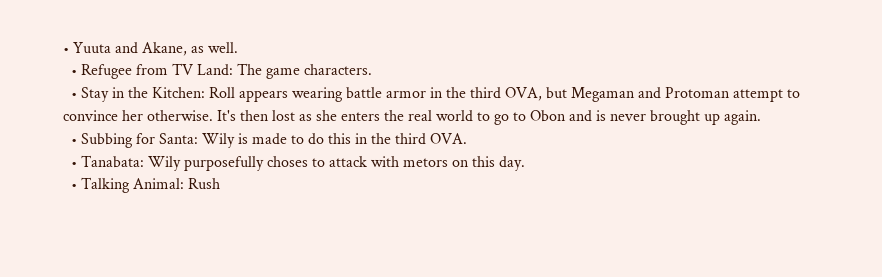• Yuuta and Akane, as well.
  • Refugee from TV Land: The game characters.
  • Stay in the Kitchen: Roll appears wearing battle armor in the third OVA, but Megaman and Protoman attempt to convince her otherwise. It's then lost as she enters the real world to go to Obon and is never brought up again.
  • Subbing for Santa: Wily is made to do this in the third OVA.
  • Tanabata: Wily purposefully choses to attack with metors on this day.
  • Talking Animal: Rush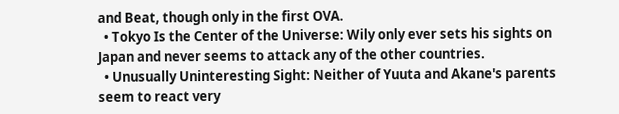and Beat, though only in the first OVA.
  • Tokyo Is the Center of the Universe: Wily only ever sets his sights on Japan and never seems to attack any of the other countries.
  • Unusually Uninteresting Sight: Neither of Yuuta and Akane's parents seem to react very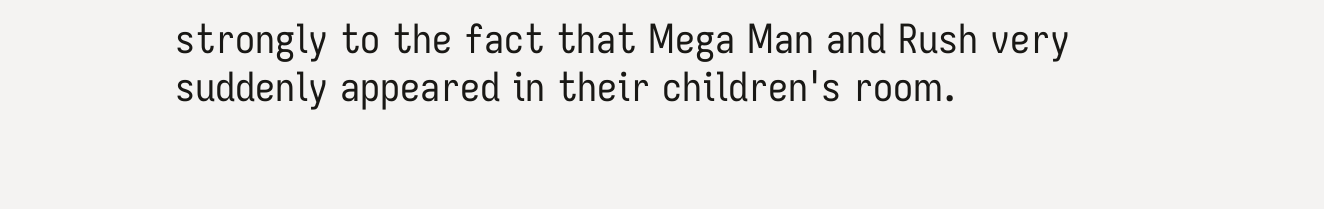strongly to the fact that Mega Man and Rush very suddenly appeared in their children's room.